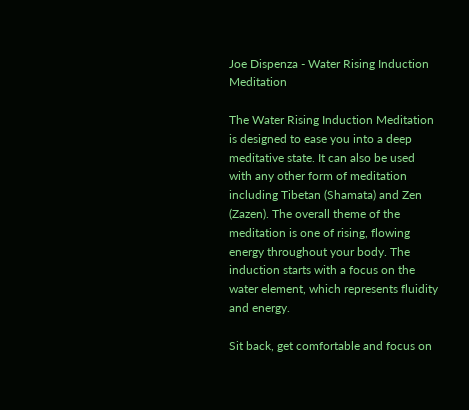Joe Dispenza - Water Rising Induction Meditation

The Water Rising Induction Meditation is designed to ease you into a deep meditative state. It can also be used with any other form of meditation including Tibetan (Shamata) and Zen (Zazen). The overall theme of the meditation is one of rising, flowing energy throughout your body. The induction starts with a focus on the water element, which represents fluidity and energy.

Sit back, get comfortable and focus on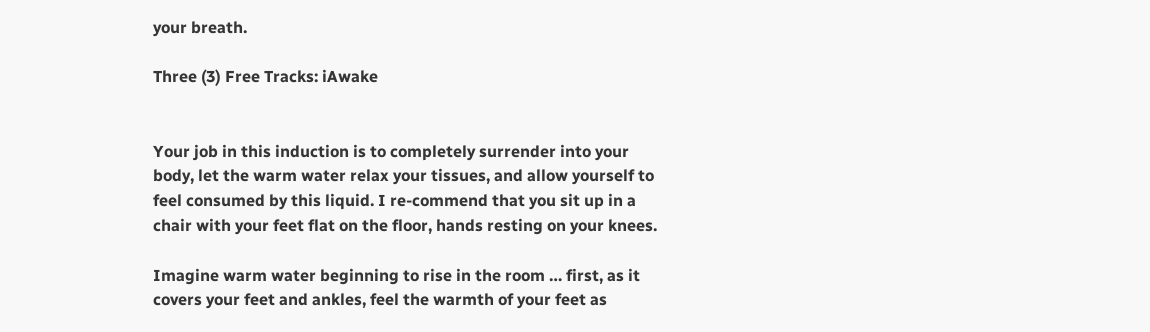your breath.

Three (3) Free Tracks: iAwake


Your job in this induction is to completely surrender into your body, let the warm water relax your tissues, and allow yourself to feel consumed by this liquid. I re-commend that you sit up in a chair with your feet flat on the floor, hands resting on your knees.

Imagine warm water beginning to rise in the room … first, as it covers your feet and ankles, feel the warmth of your feet as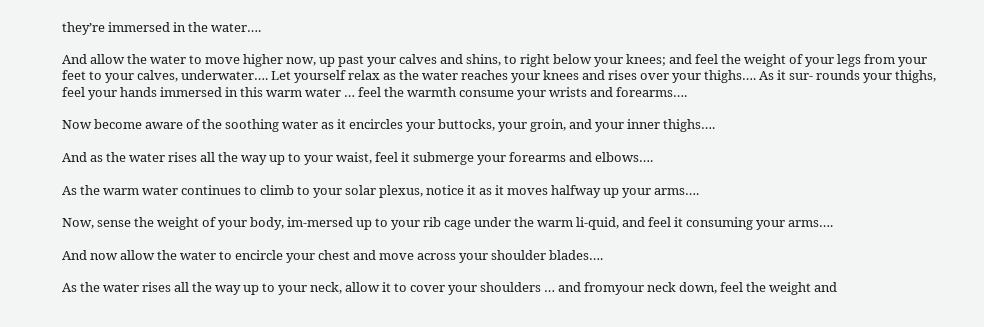they’re immersed in the water….

And allow the water to move higher now, up past your calves and shins, to right below your knees; and feel the weight of your legs from your feet to your calves, underwater…. Let yourself relax as the water reaches your knees and rises over your thighs…. As it sur- rounds your thighs, feel your hands immersed in this warm water … feel the warmth consume your wrists and forearms….

Now become aware of the soothing water as it encircles your buttocks, your groin, and your inner thighs….

And as the water rises all the way up to your waist, feel it submerge your forearms and elbows….

As the warm water continues to climb to your solar plexus, notice it as it moves halfway up your arms….

Now, sense the weight of your body, im-mersed up to your rib cage under the warm li-quid, and feel it consuming your arms….

And now allow the water to encircle your chest and move across your shoulder blades….

As the water rises all the way up to your neck, allow it to cover your shoulders … and fromyour neck down, feel the weight and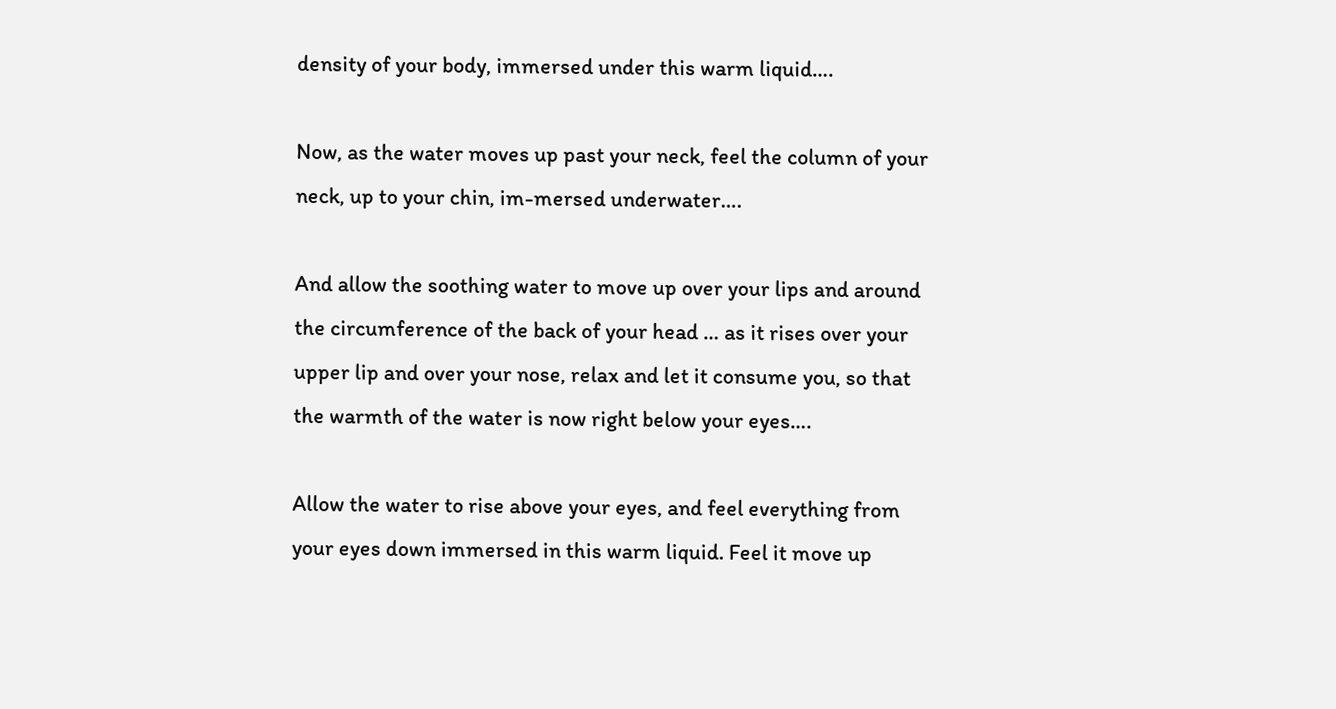density of your body, immersed under this warm liquid….

Now, as the water moves up past your neck, feel the column of your neck, up to your chin, im-mersed underwater….

And allow the soothing water to move up over your lips and around the circumference of the back of your head … as it rises over your upper lip and over your nose, relax and let it consume you, so that the warmth of the water is now right below your eyes….

Allow the water to rise above your eyes, and feel everything from your eyes down immersed in this warm liquid. Feel it move up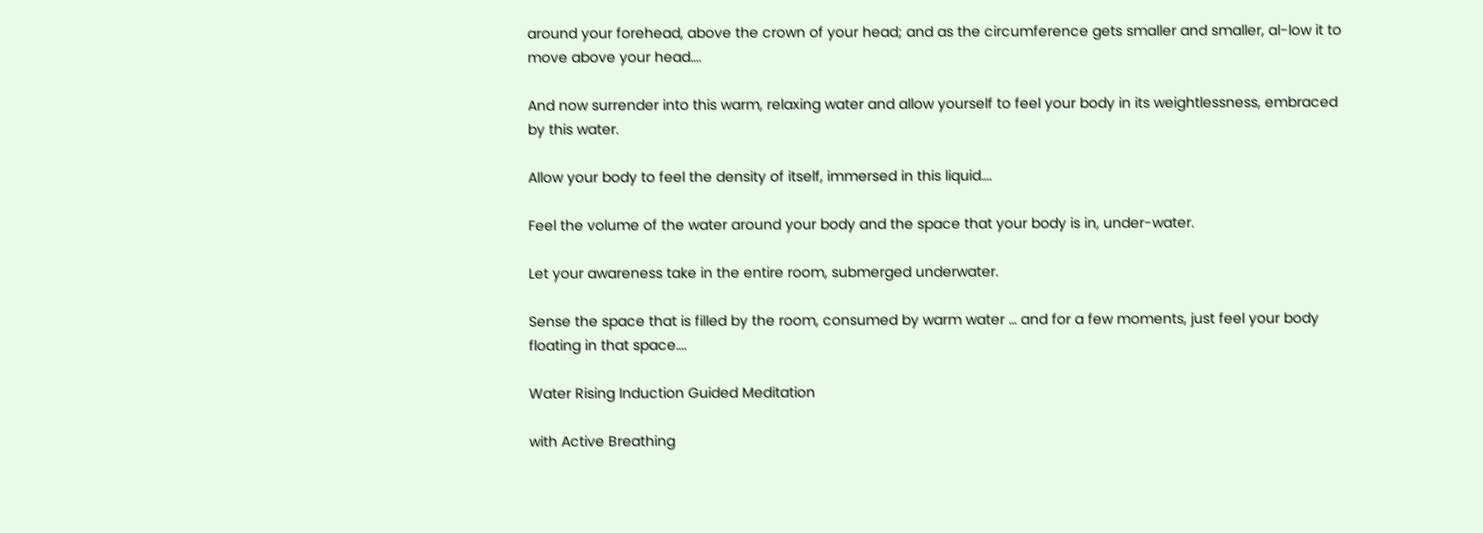around your forehead, above the crown of your head; and as the circumference gets smaller and smaller, al-low it to move above your head….

And now surrender into this warm, relaxing water and allow yourself to feel your body in its weightlessness, embraced by this water.

Allow your body to feel the density of itself, immersed in this liquid….

Feel the volume of the water around your body and the space that your body is in, under-water.

Let your awareness take in the entire room, submerged underwater.

Sense the space that is filled by the room, consumed by warm water … and for a few moments, just feel your body floating in that space….

Water Rising Induction Guided Meditation

with Active Breathing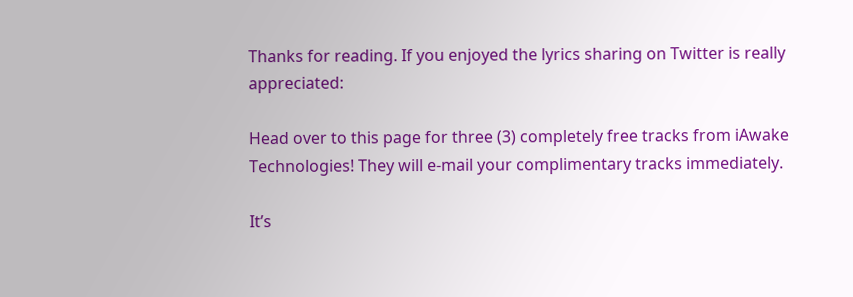Thanks for reading. If you enjoyed the lyrics sharing on Twitter is really appreciated:

Head over to this page for three (3) completely free tracks from iAwake Technologies! They will e-mail your complimentary tracks immediately.

It’s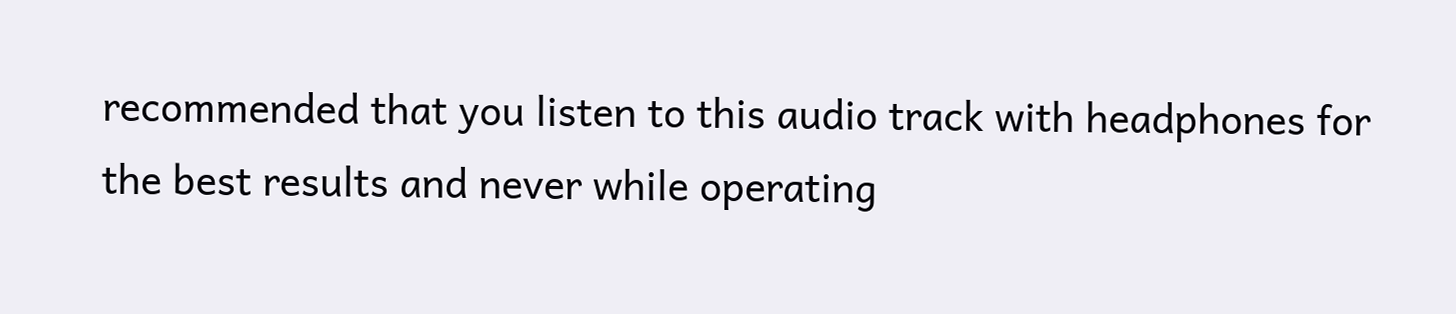recommended that you listen to this audio track with headphones for the best results and never while operating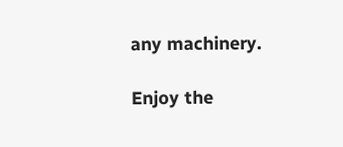any machinery.

Enjoy the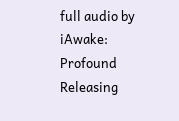full audio by iAwake: Profound Releasing